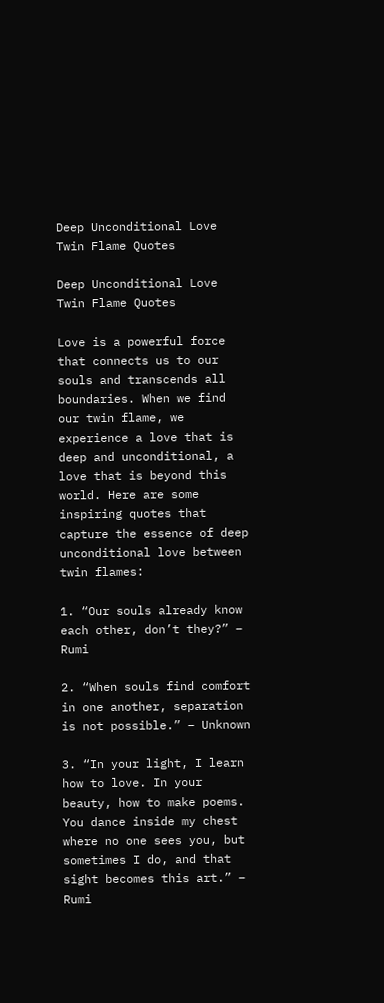Deep Unconditional Love Twin Flame Quotes

Deep Unconditional Love Twin Flame Quotes

Love is a powerful force that connects us to our souls and transcends all boundaries. When we find our twin flame, we experience a love that is deep and unconditional, a love that is beyond this world. Here are some inspiring quotes that capture the essence of deep unconditional love between twin flames:

1. “Our souls already know each other, don’t they?” – Rumi

2. “When souls find comfort in one another, separation is not possible.” – Unknown

3. “In your light, I learn how to love. In your beauty, how to make poems. You dance inside my chest where no one sees you, but sometimes I do, and that sight becomes this art.” – Rumi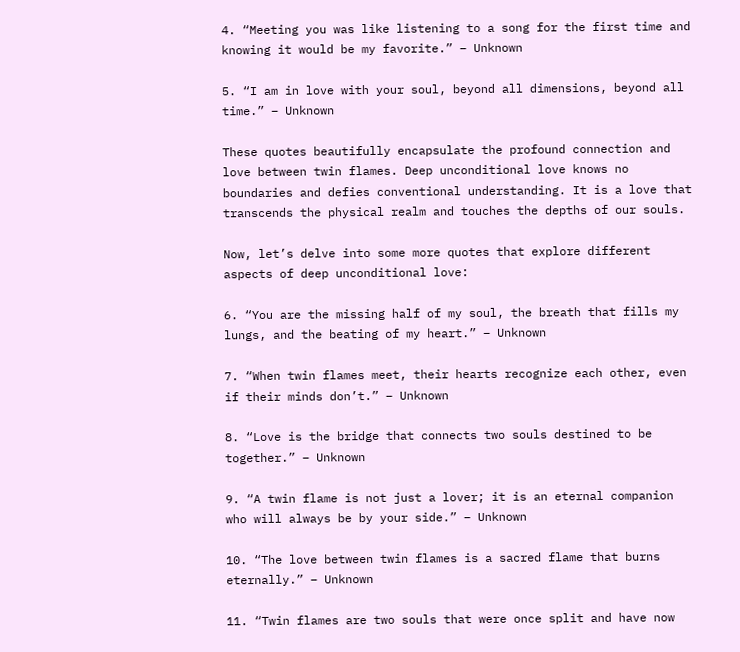4. “Meeting you was like listening to a song for the first time and knowing it would be my favorite.” – Unknown

5. “I am in love with your soul, beyond all dimensions, beyond all time.” – Unknown

These quotes beautifully encapsulate the profound connection and love between twin flames. Deep unconditional love knows no boundaries and defies conventional understanding. It is a love that transcends the physical realm and touches the depths of our souls.

Now, let’s delve into some more quotes that explore different aspects of deep unconditional love:

6. “You are the missing half of my soul, the breath that fills my lungs, and the beating of my heart.” – Unknown

7. “When twin flames meet, their hearts recognize each other, even if their minds don’t.” – Unknown

8. “Love is the bridge that connects two souls destined to be together.” – Unknown

9. “A twin flame is not just a lover; it is an eternal companion who will always be by your side.” – Unknown

10. “The love between twin flames is a sacred flame that burns eternally.” – Unknown

11. “Twin flames are two souls that were once split and have now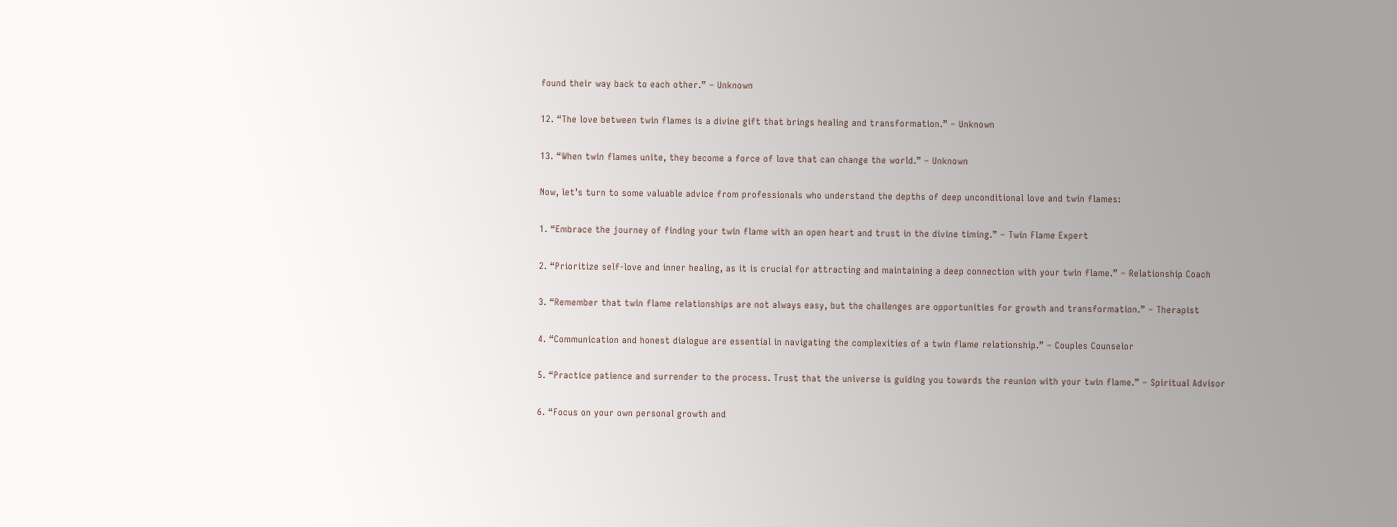found their way back to each other.” – Unknown

12. “The love between twin flames is a divine gift that brings healing and transformation.” – Unknown

13. “When twin flames unite, they become a force of love that can change the world.” – Unknown

Now, let’s turn to some valuable advice from professionals who understand the depths of deep unconditional love and twin flames:

1. “Embrace the journey of finding your twin flame with an open heart and trust in the divine timing.” – Twin Flame Expert

2. “Prioritize self-love and inner healing, as it is crucial for attracting and maintaining a deep connection with your twin flame.” – Relationship Coach

3. “Remember that twin flame relationships are not always easy, but the challenges are opportunities for growth and transformation.” – Therapist

4. “Communication and honest dialogue are essential in navigating the complexities of a twin flame relationship.” – Couples Counselor

5. “Practice patience and surrender to the process. Trust that the universe is guiding you towards the reunion with your twin flame.” – Spiritual Advisor

6. “Focus on your own personal growth and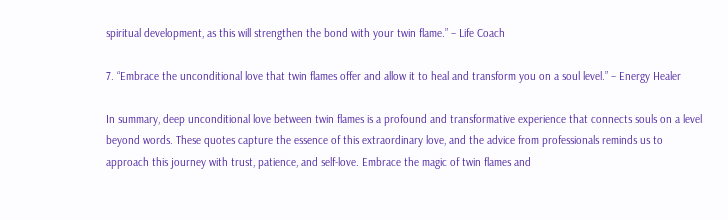spiritual development, as this will strengthen the bond with your twin flame.” – Life Coach

7. “Embrace the unconditional love that twin flames offer and allow it to heal and transform you on a soul level.” – Energy Healer

In summary, deep unconditional love between twin flames is a profound and transformative experience that connects souls on a level beyond words. These quotes capture the essence of this extraordinary love, and the advice from professionals reminds us to approach this journey with trust, patience, and self-love. Embrace the magic of twin flames and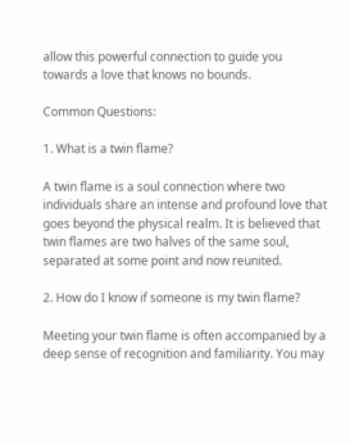allow this powerful connection to guide you towards a love that knows no bounds.

Common Questions:

1. What is a twin flame?

A twin flame is a soul connection where two individuals share an intense and profound love that goes beyond the physical realm. It is believed that twin flames are two halves of the same soul, separated at some point and now reunited.

2. How do I know if someone is my twin flame?

Meeting your twin flame is often accompanied by a deep sense of recognition and familiarity. You may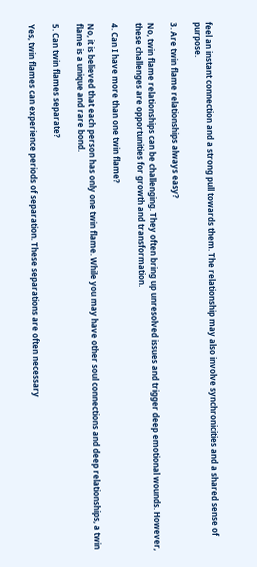feel an instant connection and a strong pull towards them. The relationship may also involve synchronicities and a shared sense of purpose.

3. Are twin flame relationships always easy?

No, twin flame relationships can be challenging. They often bring up unresolved issues and trigger deep emotional wounds. However, these challenges are opportunities for growth and transformation.

4. Can I have more than one twin flame?

No, it is believed that each person has only one twin flame. While you may have other soul connections and deep relationships, a twin flame is a unique and rare bond.

5. Can twin flames separate?

Yes, twin flames can experience periods of separation. These separations are often necessary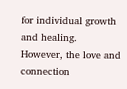for individual growth and healing. However, the love and connection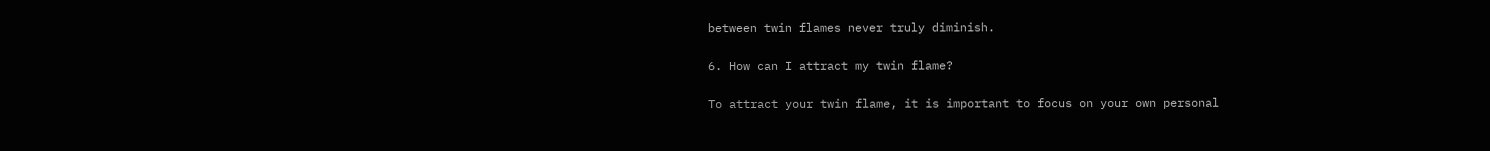between twin flames never truly diminish.

6. How can I attract my twin flame?

To attract your twin flame, it is important to focus on your own personal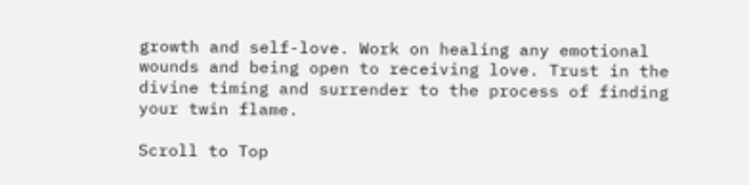growth and self-love. Work on healing any emotional wounds and being open to receiving love. Trust in the divine timing and surrender to the process of finding your twin flame.

Scroll to Top